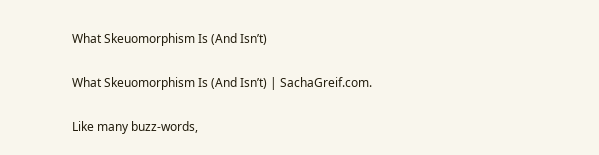What Skeuomorphism Is (And Isn’t)

What Skeuomorphism Is (And Isn’t) | SachaGreif.com.

Like many buzz-words,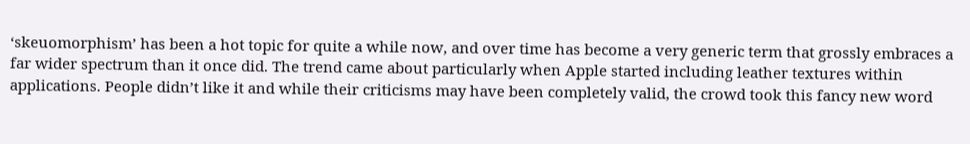‘skeuomorphism’ has been a hot topic for quite a while now, and over time has become a very generic term that grossly embraces a far wider spectrum than it once did. The trend came about particularly when Apple started including leather textures within applications. People didn’t like it and while their criticisms may have been completely valid, the crowd took this fancy new word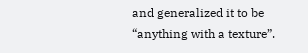and generalized it to be “anything with a texture”.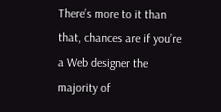There’s more to it than that, chances are if you’re a Web designer the majority of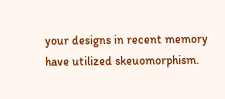your designs in recent memory have utilized skeuomorphism.